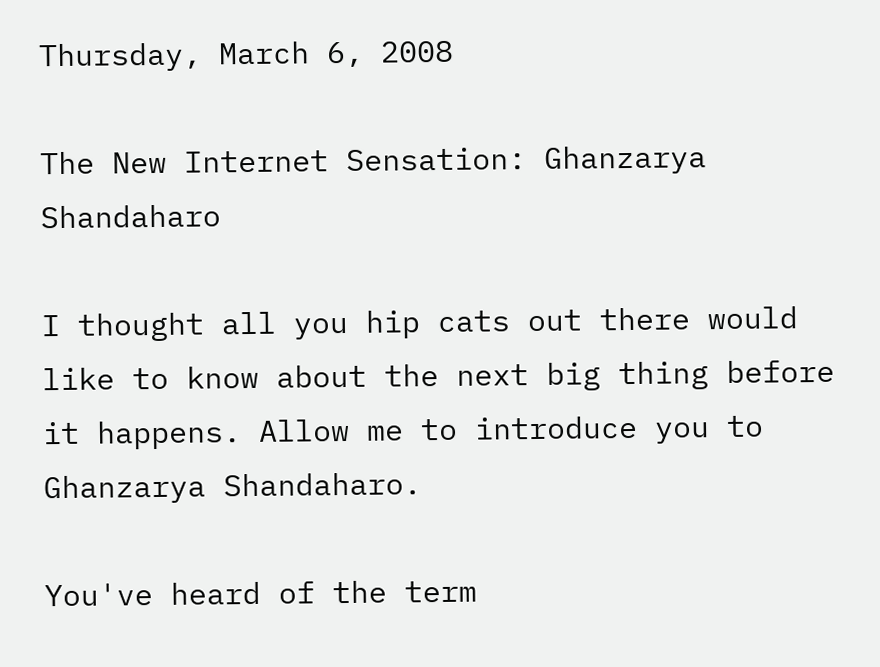Thursday, March 6, 2008

The New Internet Sensation: Ghanzarya Shandaharo

I thought all you hip cats out there would like to know about the next big thing before it happens. Allow me to introduce you to Ghanzarya Shandaharo.

You've heard of the term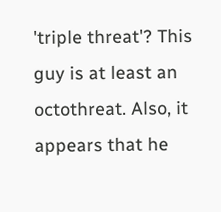'triple threat'? This guy is at least an octothreat. Also, it appears that he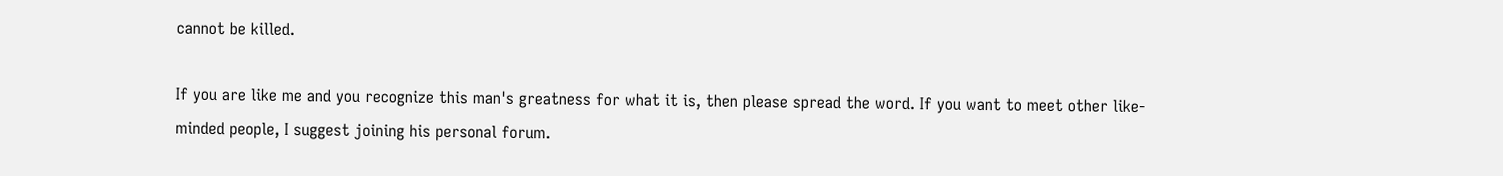cannot be killed.

If you are like me and you recognize this man's greatness for what it is, then please spread the word. If you want to meet other like-minded people, I suggest joining his personal forum.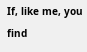If, like me, you find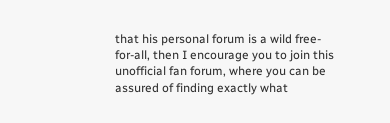that his personal forum is a wild free-for-all, then I encourage you to join this unofficial fan forum, where you can be assured of finding exactly what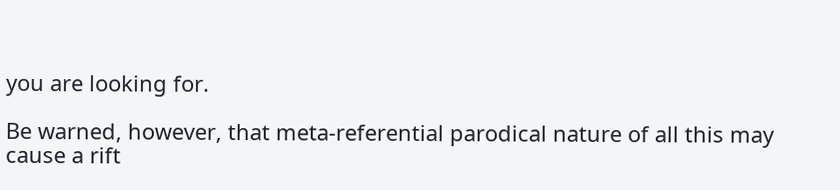you are looking for.

Be warned, however, that meta-referential parodical nature of all this may cause a rift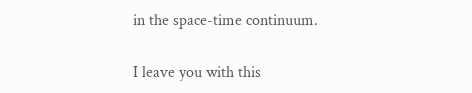in the space-time continuum.

I leave you with this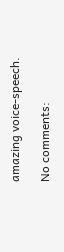amazing voice-speech.

No comments: